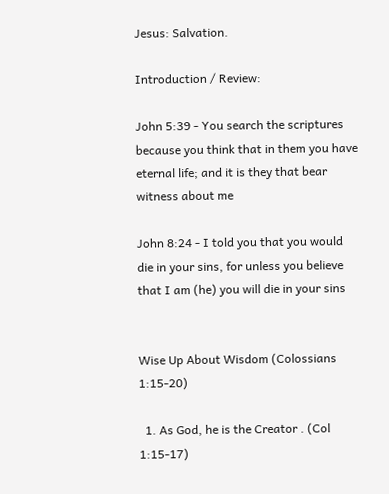Jesus: Salvation.

Introduction / Review:

John 5:39 - You search the scriptures because you think that in them you have eternal life; and it is they that bear witness about me

John 8:24 - I told you that you would die in your sins, for unless you believe that I am (he) you will die in your sins


Wise Up About Wisdom (Colossians 1:15-20)

  1. As God, he is the Creator . (Col 1:15-17)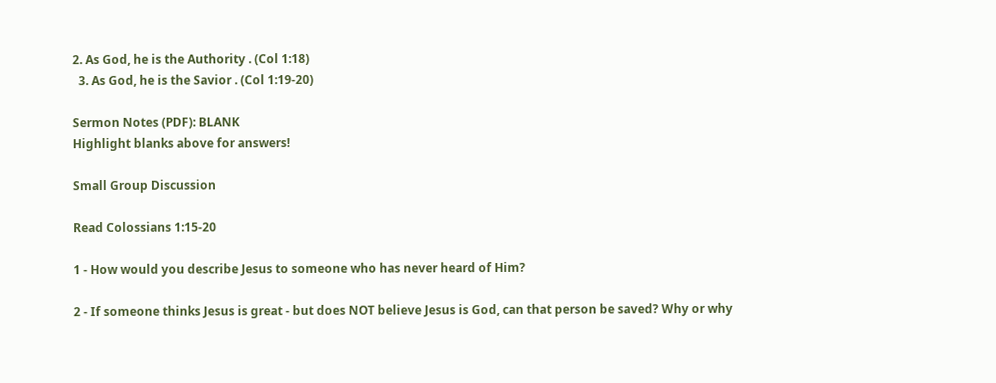2. As God, he is the Authority . (Col 1:18)
  3. As God, he is the Savior . (Col 1:19-20)

Sermon Notes (PDF): BLANK
Highlight blanks above for answers!

Small Group Discussion

Read Colossians 1:15-20

1 - How would you describe Jesus to someone who has never heard of Him?

2 - If someone thinks Jesus is great - but does NOT believe Jesus is God, can that person be saved? Why or why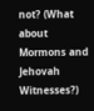not? (What about Mormons and Jehovah Witnesses?)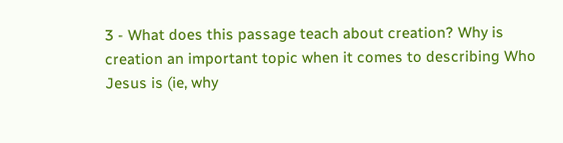3 - What does this passage teach about creation? Why is creation an important topic when it comes to describing Who Jesus is (ie, why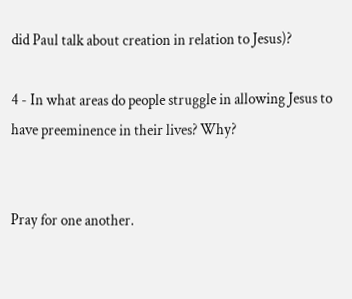did Paul talk about creation in relation to Jesus)?

4 - In what areas do people struggle in allowing Jesus to have preeminence in their lives? Why?


Pray for one another.